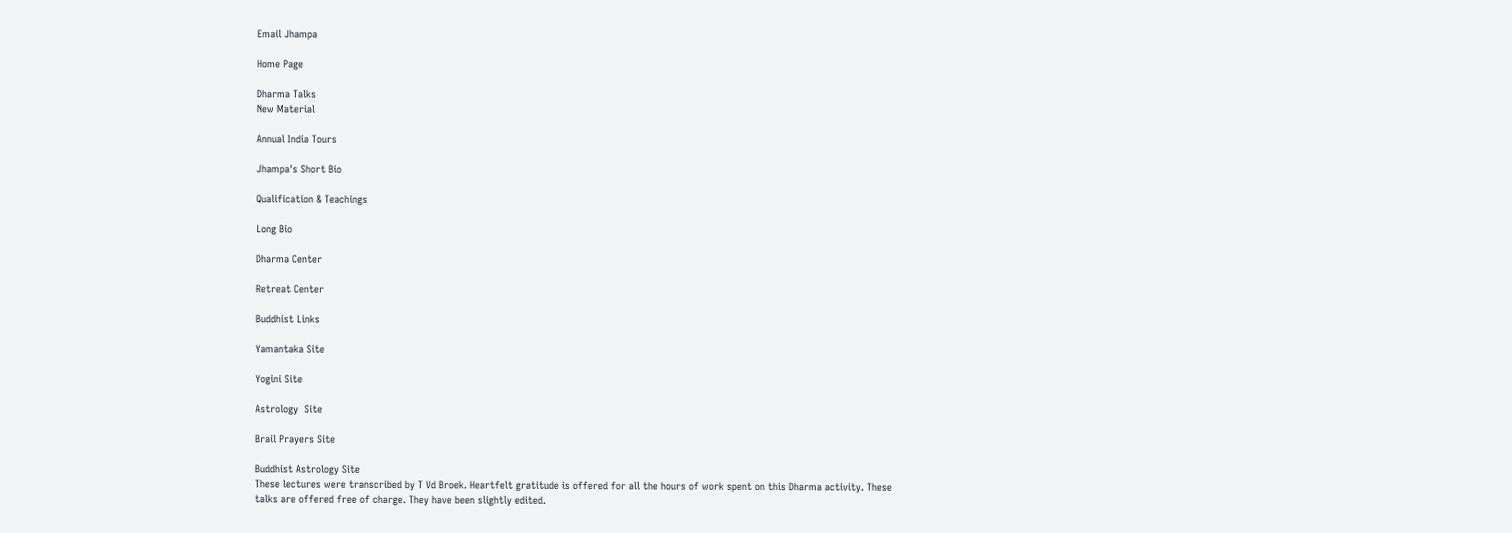Email Jhampa

Home Page

Dharma Talks
New Material

Annual India Tours

Jhampa's Short Bio

Qualification & Teachings

Long Bio

Dharma Center

Retreat Center

Buddhist Links

Yamantaka Site

Yogini Site

Astrology  Site

Brail Prayers Site

Buddhist Astrology Site
These lectures were transcribed by T Vd Broek. Heartfelt gratitude is offered for all the hours of work spent on this Dharma activity. These talks are offered free of charge. They have been slightly edited.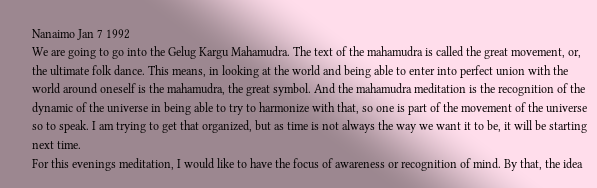Nanaimo Jan 7 1992
We are going to go into the Gelug Kargu Mahamudra. The text of the mahamudra is called the great movement, or, the ultimate folk dance. This means, in looking at the world and being able to enter into perfect union with the world around oneself is the mahamudra, the great symbol. And the mahamudra meditation is the recognition of the dynamic of the universe in being able to try to harmonize with that, so one is part of the movement of the universe so to speak. I am trying to get that organized, but as time is not always the way we want it to be, it will be starting next time.
For this evenings meditation, I would like to have the focus of awareness or recognition of mind. By that, the idea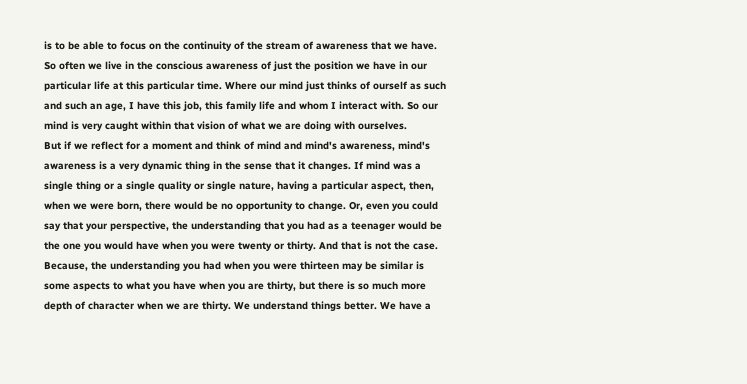is to be able to focus on the continuity of the stream of awareness that we have. So often we live in the conscious awareness of just the position we have in our particular life at this particular time. Where our mind just thinks of ourself as such and such an age, I have this job, this family life and whom I interact with. So our mind is very caught within that vision of what we are doing with ourselves.
But if we reflect for a moment and think of mind and mind's awareness, mind's awareness is a very dynamic thing in the sense that it changes. If mind was a single thing or a single quality or single nature, having a particular aspect, then, when we were born, there would be no opportunity to change. Or, even you could say that your perspective, the understanding that you had as a teenager would be the one you would have when you were twenty or thirty. And that is not the case. Because, the understanding you had when you were thirteen may be similar is some aspects to what you have when you are thirty, but there is so much more depth of character when we are thirty. We understand things better. We have a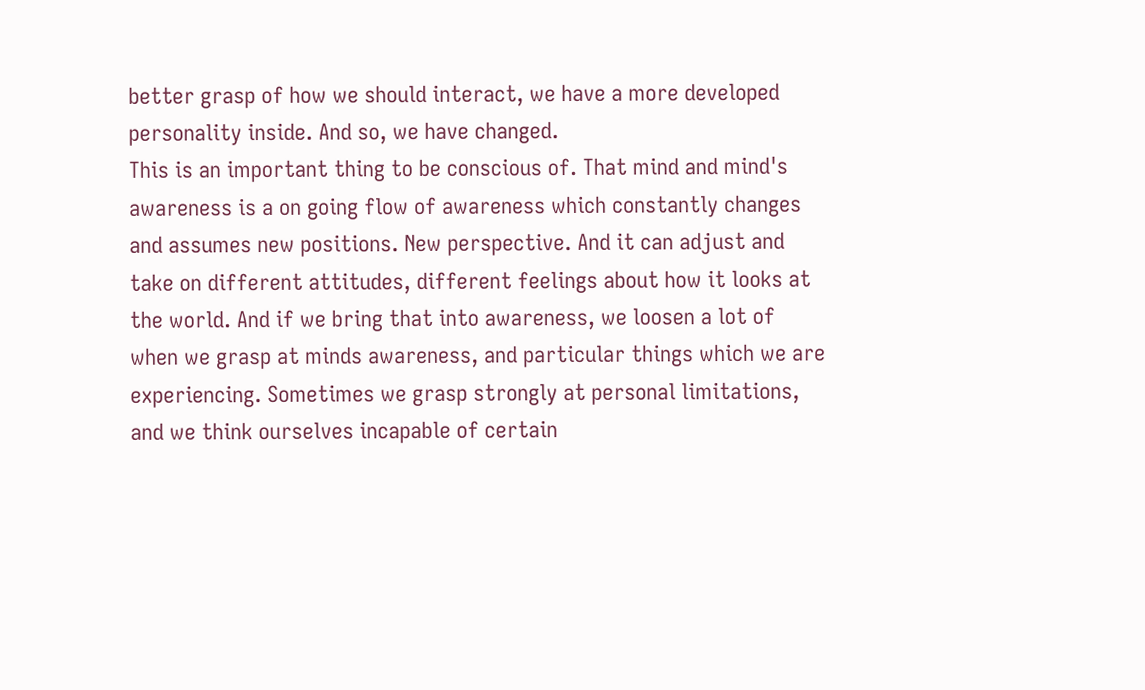better grasp of how we should interact, we have a more developed personality inside. And so, we have changed.
This is an important thing to be conscious of. That mind and mind's awareness is a on going flow of awareness which constantly changes and assumes new positions. New perspective. And it can adjust and take on different attitudes, different feelings about how it looks at the world. And if we bring that into awareness, we loosen a lot of when we grasp at minds awareness, and particular things which we are experiencing. Sometimes we grasp strongly at personal limitations, and we think ourselves incapable of certain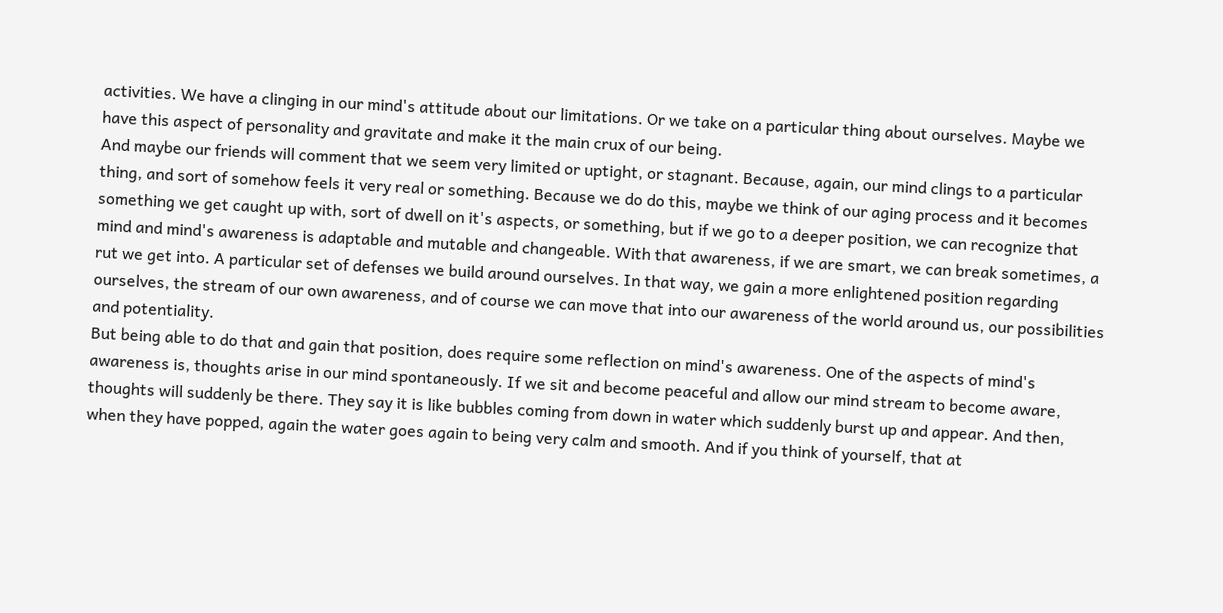activities. We have a clinging in our mind's attitude about our limitations. Or we take on a particular thing about ourselves. Maybe we have this aspect of personality and gravitate and make it the main crux of our being.
And maybe our friends will comment that we seem very limited or uptight, or stagnant. Because, again, our mind clings to a particular thing, and sort of somehow feels it very real or something. Because we do do this, maybe we think of our aging process and it becomes something we get caught up with, sort of dwell on it's aspects, or something, but if we go to a deeper position, we can recognize that mind and mind's awareness is adaptable and mutable and changeable. With that awareness, if we are smart, we can break sometimes, a rut we get into. A particular set of defenses we build around ourselves. In that way, we gain a more enlightened position regarding ourselves, the stream of our own awareness, and of course we can move that into our awareness of the world around us, our possibilities and potentiality.
But being able to do that and gain that position, does require some reflection on mind's awareness. One of the aspects of mind's awareness is, thoughts arise in our mind spontaneously. If we sit and become peaceful and allow our mind stream to become aware, thoughts will suddenly be there. They say it is like bubbles coming from down in water which suddenly burst up and appear. And then, when they have popped, again the water goes again to being very calm and smooth. And if you think of yourself, that at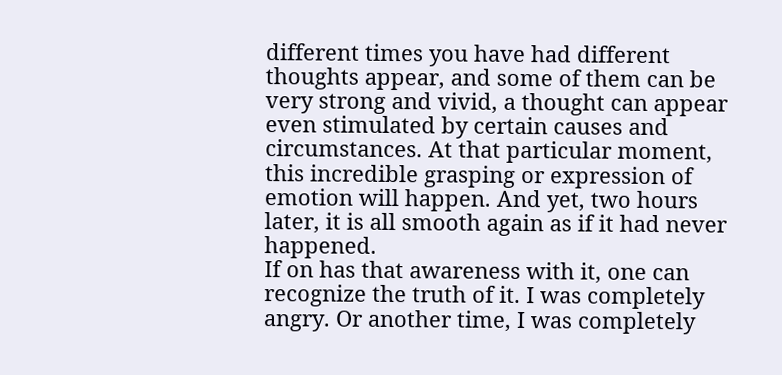different times you have had different thoughts appear, and some of them can be very strong and vivid, a thought can appear even stimulated by certain causes and circumstances. At that particular moment, this incredible grasping or expression of emotion will happen. And yet, two hours later, it is all smooth again as if it had never happened.
If on has that awareness with it, one can recognize the truth of it. I was completely angry. Or another time, I was completely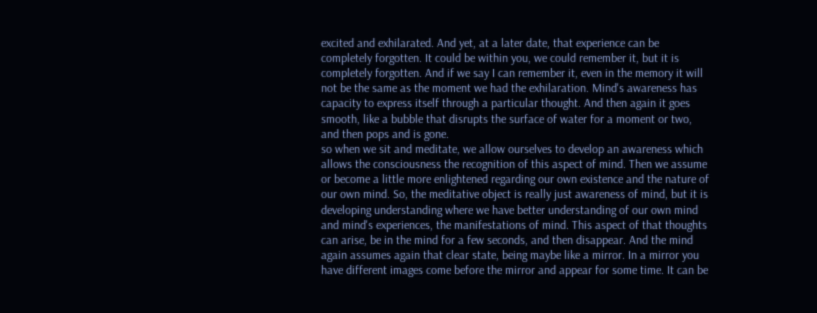excited and exhilarated. And yet, at a later date, that experience can be completely forgotten. It could be within you, we could remember it, but it is completely forgotten. And if we say I can remember it, even in the memory it will not be the same as the moment we had the exhilaration. Mind's awareness has capacity to express itself through a particular thought. And then again it goes smooth, like a bubble that disrupts the surface of water for a moment or two, and then pops and is gone.
so when we sit and meditate, we allow ourselves to develop an awareness which allows the consciousness the recognition of this aspect of mind. Then we assume or become a little more enlightened regarding our own existence and the nature of our own mind. So, the meditative object is really just awareness of mind, but it is developing understanding where we have better understanding of our own mind and mind's experiences, the manifestations of mind. This aspect of that thoughts can arise, be in the mind for a few seconds, and then disappear. And the mind again assumes again that clear state, being maybe like a mirror. In a mirror you have different images come before the mirror and appear for some time. It can be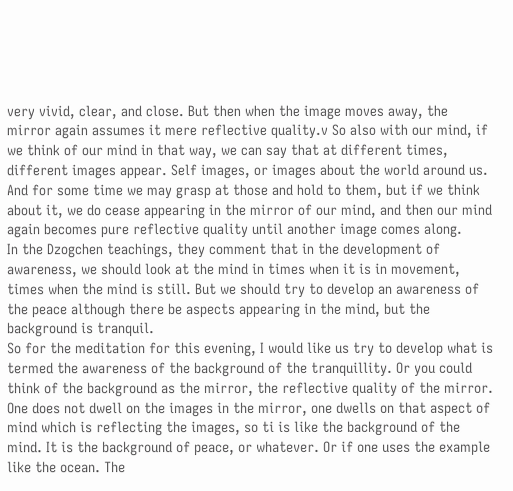very vivid, clear, and close. But then when the image moves away, the mirror again assumes it mere reflective quality.v So also with our mind, if we think of our mind in that way, we can say that at different times, different images appear. Self images, or images about the world around us. And for some time we may grasp at those and hold to them, but if we think about it, we do cease appearing in the mirror of our mind, and then our mind again becomes pure reflective quality until another image comes along.
In the Dzogchen teachings, they comment that in the development of awareness, we should look at the mind in times when it is in movement, times when the mind is still. But we should try to develop an awareness of the peace although there be aspects appearing in the mind, but the background is tranquil.
So for the meditation for this evening, I would like us try to develop what is termed the awareness of the background of the tranquillity. Or you could think of the background as the mirror, the reflective quality of the mirror. One does not dwell on the images in the mirror, one dwells on that aspect of mind which is reflecting the images, so ti is like the background of the mind. It is the background of peace, or whatever. Or if one uses the example like the ocean. The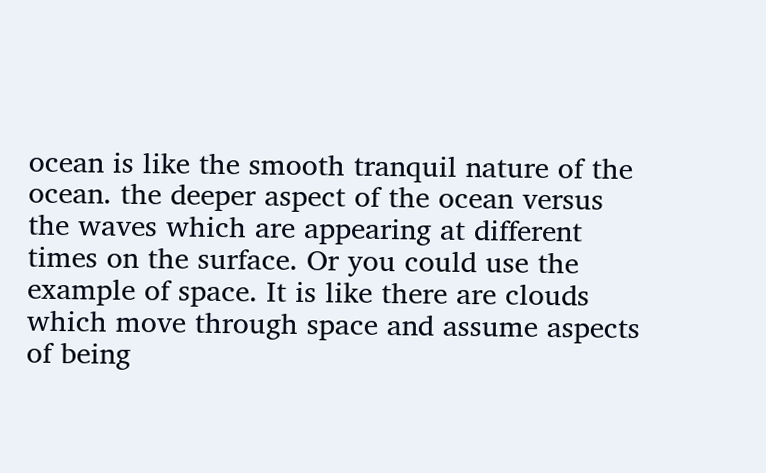ocean is like the smooth tranquil nature of the ocean. the deeper aspect of the ocean versus the waves which are appearing at different times on the surface. Or you could use the example of space. It is like there are clouds which move through space and assume aspects of being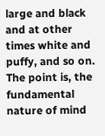large and black and at other times white and puffy, and so on.
The point is, the fundamental nature of mind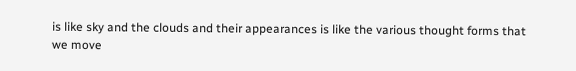is like sky and the clouds and their appearances is like the various thought forms that we move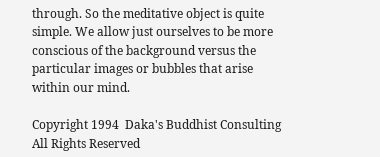through. So the meditative object is quite simple. We allow just ourselves to be more conscious of the background versus the particular images or bubbles that arise within our mind.

Copyright 1994  Daka's Buddhist Consulting  All Rights Reserved